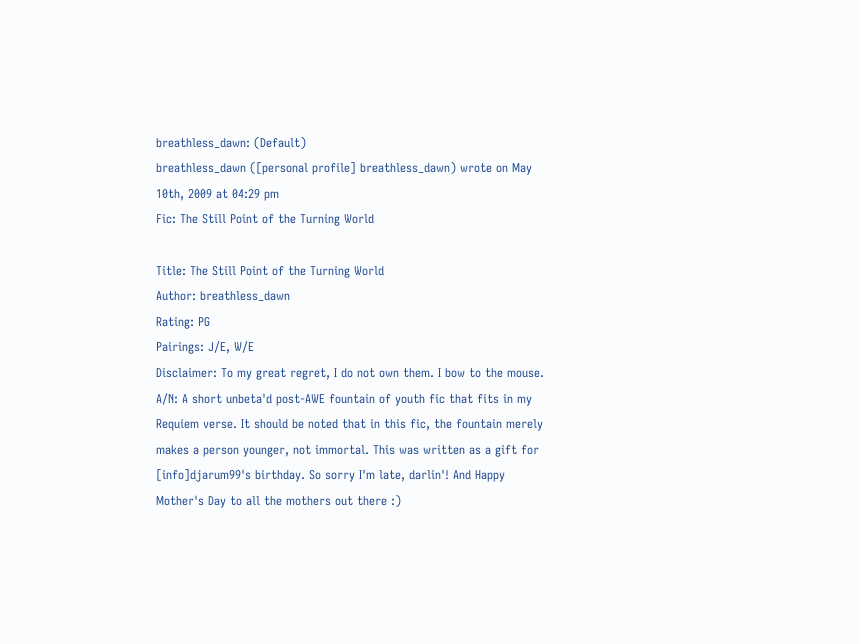breathless_dawn: (Default)
breathless_dawn ([personal profile] breathless_dawn) wrote on May 10th, 2009 at 04:29 pm
Fic: The Still Point of the Turning World

Title: The Still Point of the Turning World
Author: breathless_dawn
Rating: PG
Pairings: J/E, W/E
Disclaimer: To my great regret, I do not own them. I bow to the mouse.
A/N: A short unbeta'd post-AWE fountain of youth fic that fits in my Requiem verse. It should be noted that in this fic, the fountain merely makes a person younger, not immortal. This was written as a gift for [info]djarum99's birthday. So sorry I'm late, darlin'! And Happy Mother's Day to all the mothers out there :)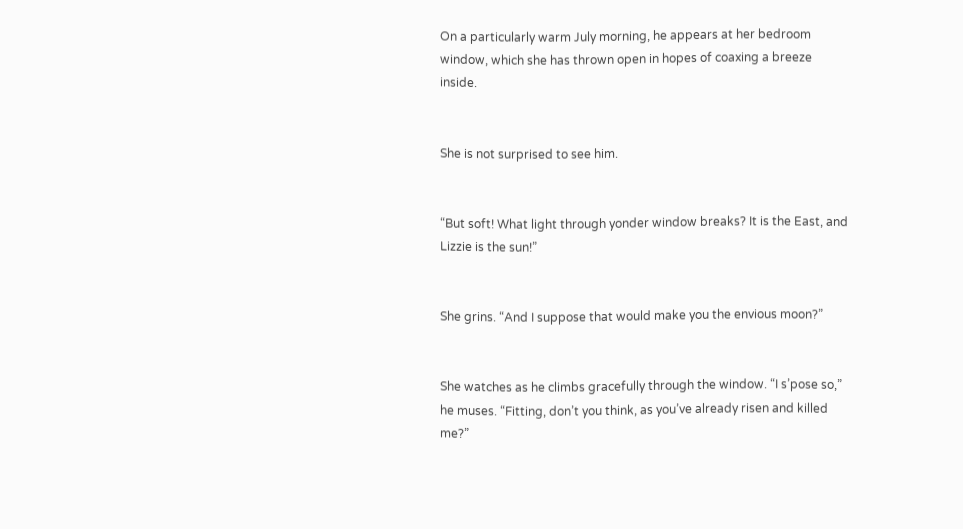On a particularly warm July morning, he appears at her bedroom window, which she has thrown open in hopes of coaxing a breeze inside.


She is not surprised to see him.


“But soft! What light through yonder window breaks? It is the East, and Lizzie is the sun!”


She grins. “And I suppose that would make you the envious moon?”


She watches as he climbs gracefully through the window. “I s’pose so,” he muses. “Fitting, don’t you think, as you’ve already risen and killed me?”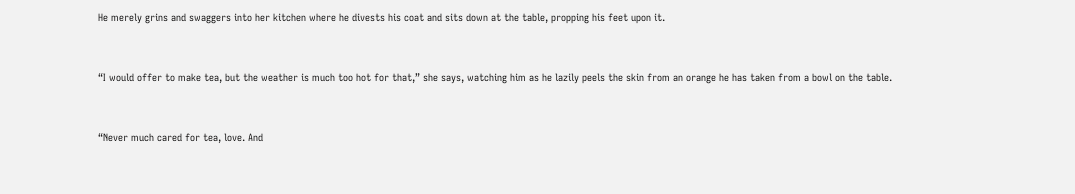He merely grins and swaggers into her kitchen where he divests his coat and sits down at the table, propping his feet upon it.


“I would offer to make tea, but the weather is much too hot for that,” she says, watching him as he lazily peels the skin from an orange he has taken from a bowl on the table.


“Never much cared for tea, love. And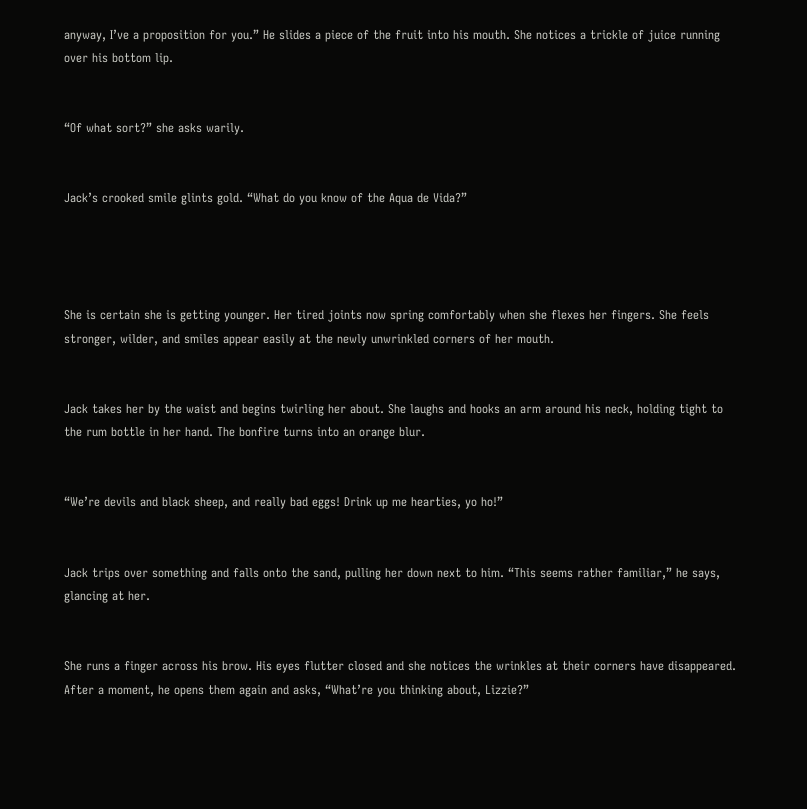anyway, I’ve a proposition for you.” He slides a piece of the fruit into his mouth. She notices a trickle of juice running over his bottom lip.


“Of what sort?” she asks warily.


Jack’s crooked smile glints gold. “What do you know of the Aqua de Vida?”




She is certain she is getting younger. Her tired joints now spring comfortably when she flexes her fingers. She feels stronger, wilder, and smiles appear easily at the newly unwrinkled corners of her mouth.


Jack takes her by the waist and begins twirling her about. She laughs and hooks an arm around his neck, holding tight to the rum bottle in her hand. The bonfire turns into an orange blur.


“We’re devils and black sheep, and really bad eggs! Drink up me hearties, yo ho!”


Jack trips over something and falls onto the sand, pulling her down next to him. “This seems rather familiar,” he says, glancing at her.


She runs a finger across his brow. His eyes flutter closed and she notices the wrinkles at their corners have disappeared. After a moment, he opens them again and asks, “What’re you thinking about, Lizzie?”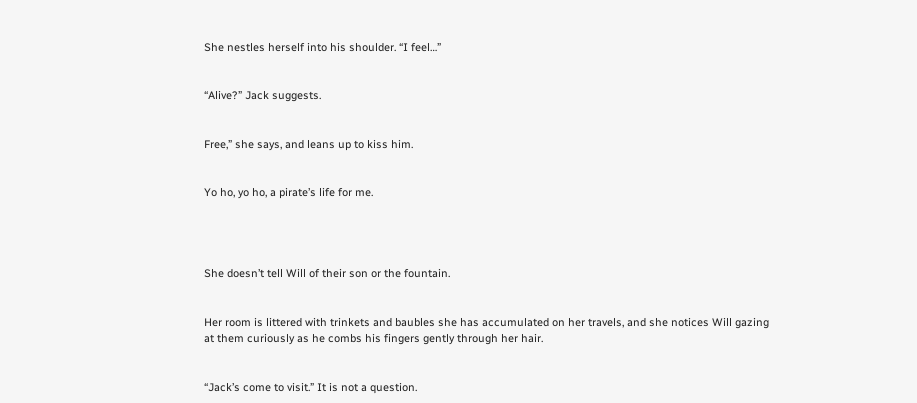She nestles herself into his shoulder. “I feel…”


“Alive?” Jack suggests.


Free,” she says, and leans up to kiss him.


Yo ho, yo ho, a pirate’s life for me.




She doesn’t tell Will of their son or the fountain.


Her room is littered with trinkets and baubles she has accumulated on her travels, and she notices Will gazing at them curiously as he combs his fingers gently through her hair.


“Jack’s come to visit.” It is not a question.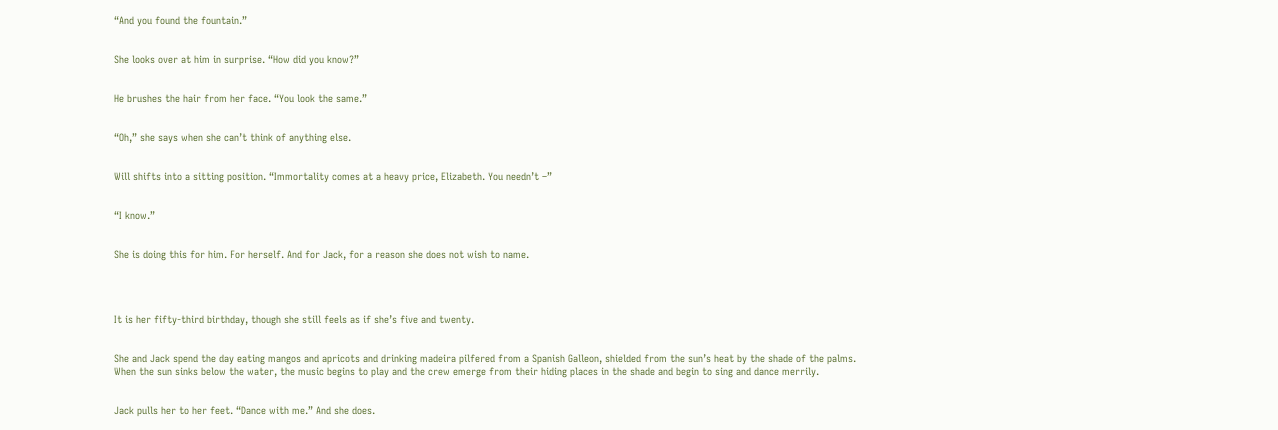“And you found the fountain.”


She looks over at him in surprise. “How did you know?”


He brushes the hair from her face. “You look the same.”


“Oh,” she says when she can’t think of anything else.


Will shifts into a sitting position. “Immortality comes at a heavy price, Elizabeth. You needn’t –”


“I know.”


She is doing this for him. For herself. And for Jack, for a reason she does not wish to name.




It is her fifty-third birthday, though she still feels as if she’s five and twenty.


She and Jack spend the day eating mangos and apricots and drinking madeira pilfered from a Spanish Galleon, shielded from the sun’s heat by the shade of the palms. When the sun sinks below the water, the music begins to play and the crew emerge from their hiding places in the shade and begin to sing and dance merrily.


Jack pulls her to her feet. “Dance with me.” And she does.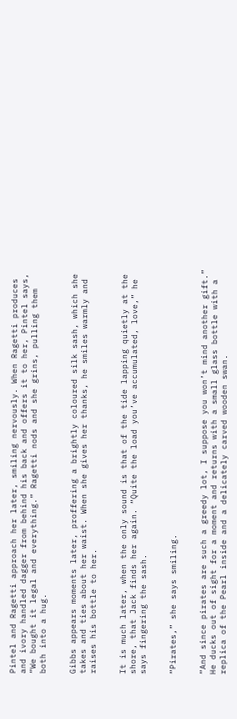Pintel and Ragetti approach her later, smiling nervously. When Ragetti produces and ivory handled dagger from behind his back and offers it to her, Pintel says, “We bought it legal and everything.” Ragetti nods and she grins, pulling them both into a hug.


Gibbs appears moments later, proffering a brightly coloured silk sash, which she takes and ties about her waist. When she gives her thanks, he smiles warmly and raises his bottle to her.


It is much later, when the only sound is that of the tide lapping quietly at the shore, that Jack finds her again. “Quite the load you’ve accumulated, love,” he says fingering the sash.


“Pirates,” she says smiling.


“And since pirates are such a greedy lot, I suppose you won’t mind another gift.” He ducks out of sight for a moment and returns with a small glass bottle with a replica of the Pearl inside and a delicately carved wooden swan.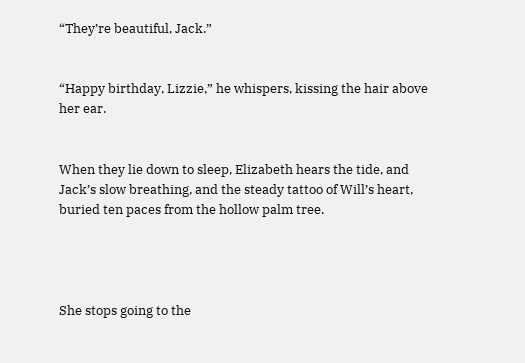“They’re beautiful, Jack.”


“Happy birthday, Lizzie,” he whispers, kissing the hair above her ear.


When they lie down to sleep, Elizabeth hears the tide, and Jack’s slow breathing, and the steady tattoo of Will’s heart, buried ten paces from the hollow palm tree.




She stops going to the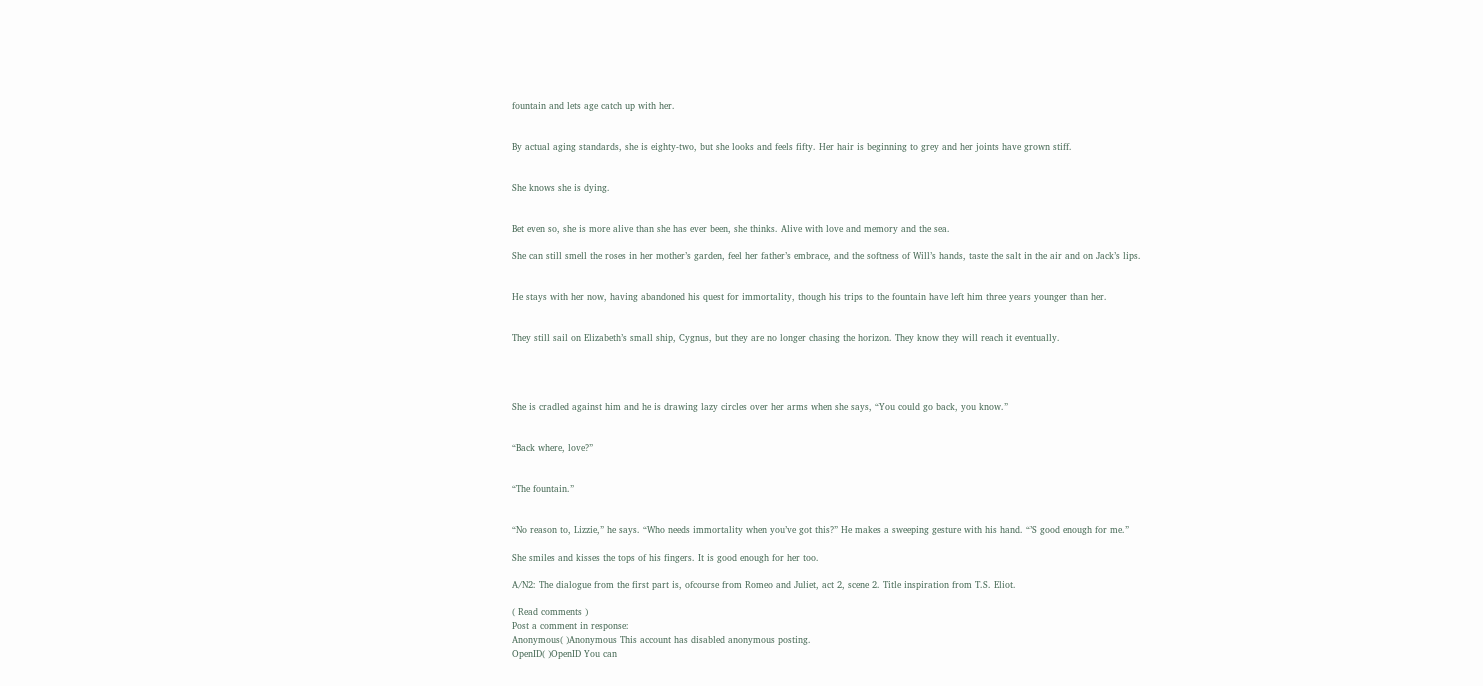fountain and lets age catch up with her.


By actual aging standards, she is eighty-two, but she looks and feels fifty. Her hair is beginning to grey and her joints have grown stiff.


She knows she is dying.


Bet even so, she is more alive than she has ever been, she thinks. Alive with love and memory and the sea.

She can still smell the roses in her mother’s garden, feel her father’s embrace, and the softness of Will’s hands, taste the salt in the air and on Jack’s lips.


He stays with her now, having abandoned his quest for immortality, though his trips to the fountain have left him three years younger than her.


They still sail on Elizabeth’s small ship, Cygnus, but they are no longer chasing the horizon. They know they will reach it eventually.




She is cradled against him and he is drawing lazy circles over her arms when she says, “You could go back, you know.”


“Back where, love?”


“The fountain.”


“No reason to, Lizzie,” he says. “Who needs immortality when you’ve got this?” He makes a sweeping gesture with his hand. “’S good enough for me.”

She smiles and kisses the tops of his fingers. It is good enough for her too.

A/N2: The dialogue from the first part is, ofcourse from Romeo and Juliet, act 2, scene 2. Title inspiration from T.S. Eliot.

( Read comments )
Post a comment in response:
Anonymous( )Anonymous This account has disabled anonymous posting.
OpenID( )OpenID You can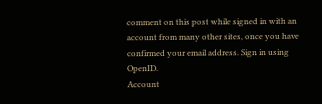comment on this post while signed in with an account from many other sites, once you have confirmed your email address. Sign in using OpenID.
Account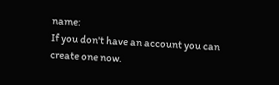name:
If you don't have an account you can create one now.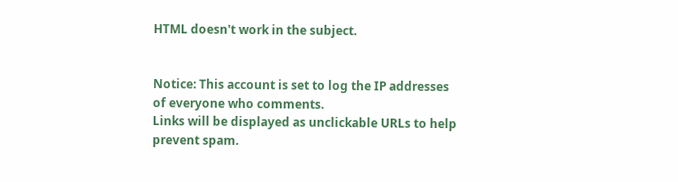HTML doesn't work in the subject.


Notice: This account is set to log the IP addresses of everyone who comments.
Links will be displayed as unclickable URLs to help prevent spam.